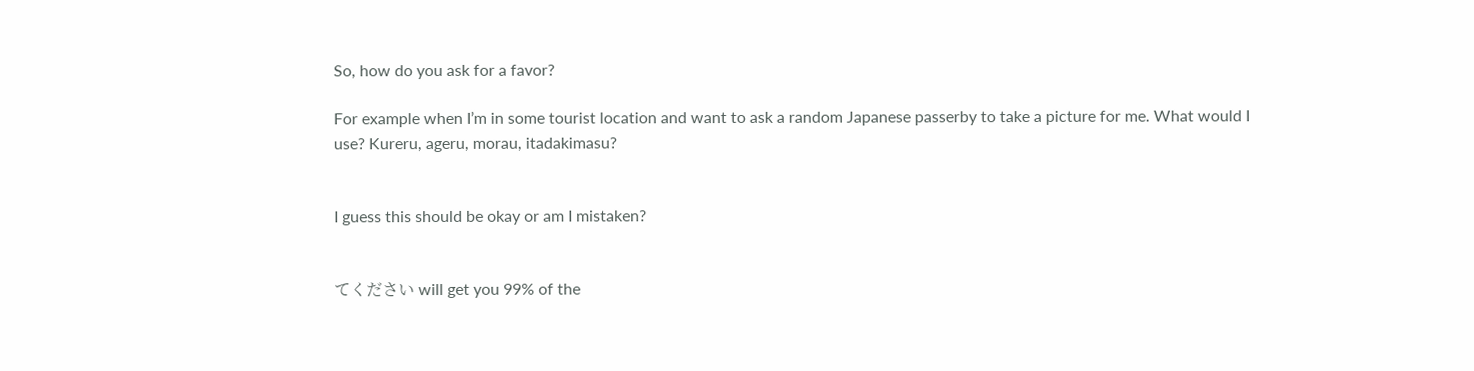So, how do you ask for a favor?

For example when I’m in some tourist location and want to ask a random Japanese passerby to take a picture for me. What would I use? Kureru, ageru, morau, itadakimasu?


I guess this should be okay or am I mistaken?


てください will get you 99% of the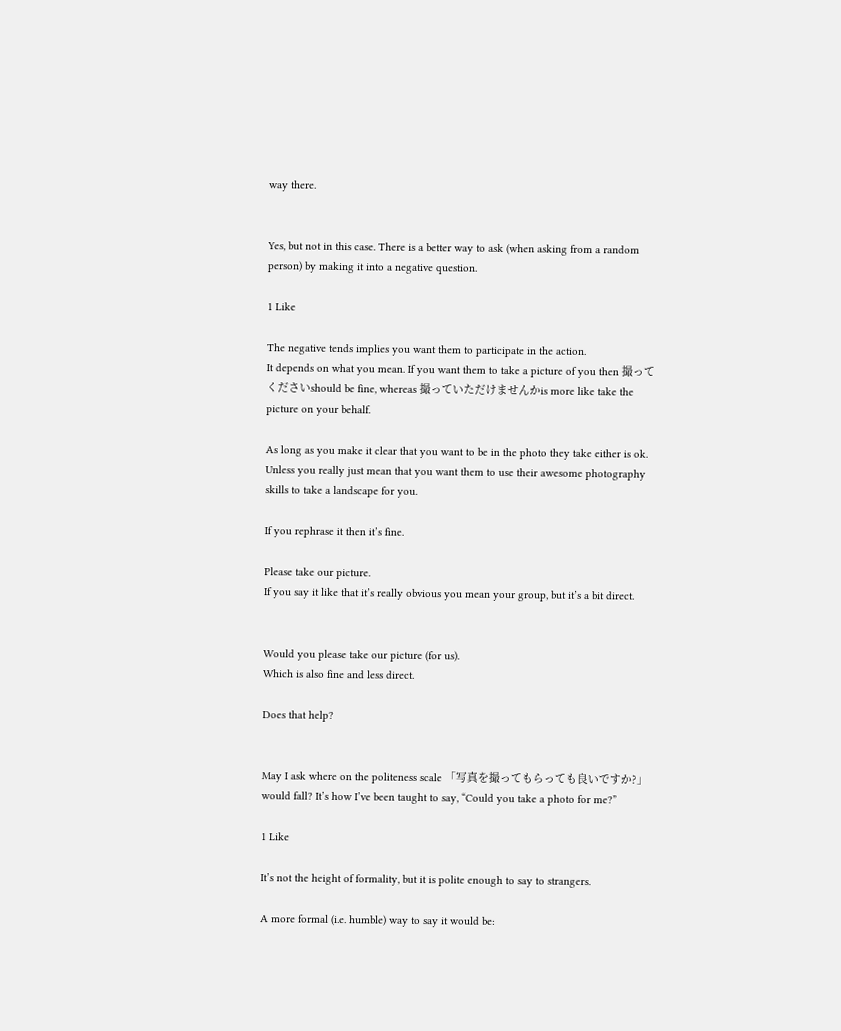way there.


Yes, but not in this case. There is a better way to ask (when asking from a random person) by making it into a negative question.

1 Like

The negative tends implies you want them to participate in the action.
It depends on what you mean. If you want them to take a picture of you then 撮ってくださいshould be fine, whereas 撮っていただけませんかis more like take the picture on your behalf.

As long as you make it clear that you want to be in the photo they take either is ok. Unless you really just mean that you want them to use their awesome photography skills to take a landscape for you.

If you rephrase it then it’s fine.

Please take our picture.
If you say it like that it’s really obvious you mean your group, but it’s a bit direct.


Would you please take our picture (for us).
Which is also fine and less direct.

Does that help?


May I ask where on the politeness scale 「写真を撮ってもらっても良いですか?」would fall? It’s how I’ve been taught to say, “Could you take a photo for me?”

1 Like

It’s not the height of formality, but it is polite enough to say to strangers.

A more formal (i.e. humble) way to say it would be: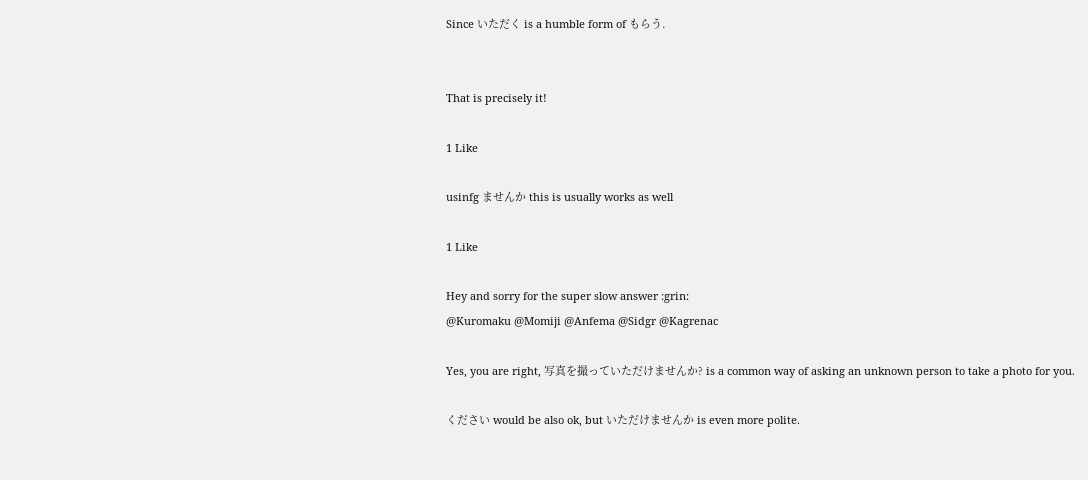Since いただく is a humble form of もらう.


That is precisely it!

1 Like

usinfg ませんか this is usually works as well

1 Like

Hey and sorry for the super slow answer :grin:
@Kuromaku @Momiji @Anfema @Sidgr @Kagrenac

Yes, you are right, 写真を撮っていただけませんか? is a common way of asking an unknown person to take a photo for you.

ください would be also ok, but いただけませんか is even more polite.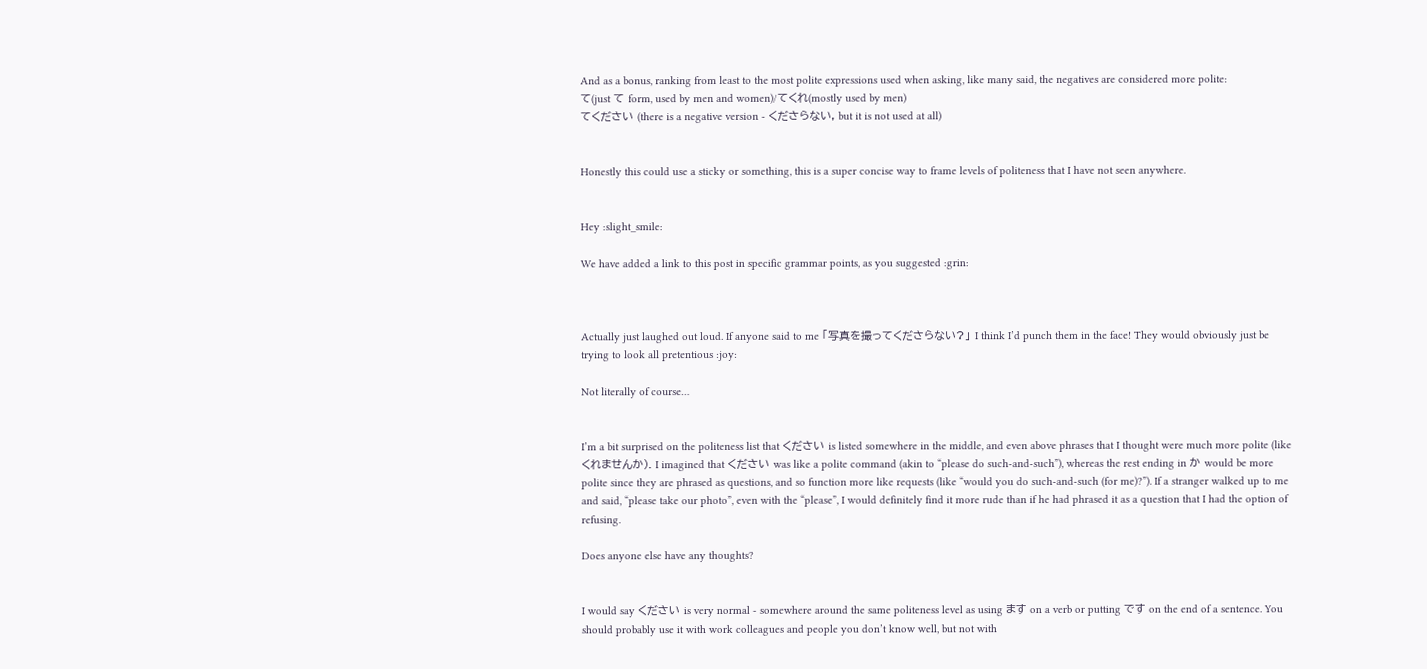And as a bonus, ranking from least to the most polite expressions used when asking, like many said, the negatives are considered more polite:
て(just て form, used by men and women)/てくれ(mostly used by men)
てください (there is a negative version - くださらない, but it is not used at all)


Honestly this could use a sticky or something, this is a super concise way to frame levels of politeness that I have not seen anywhere.


Hey :slight_smile:

We have added a link to this post in specific grammar points, as you suggested :grin:



Actually just laughed out loud. If anyone said to me 「写真を撮ってくださらない?」 I think I’d punch them in the face! They would obviously just be trying to look all pretentious :joy:

Not literally of course…


I’m a bit surprised on the politeness list that ください is listed somewhere in the middle, and even above phrases that I thought were much more polite (like くれませんか). I imagined that ください was like a polite command (akin to “please do such-and-such”), whereas the rest ending in か would be more polite since they are phrased as questions, and so function more like requests (like “would you do such-and-such (for me)?”). If a stranger walked up to me and said, “please take our photo”, even with the “please”, I would definitely find it more rude than if he had phrased it as a question that I had the option of refusing.

Does anyone else have any thoughts?


I would say ください is very normal - somewhere around the same politeness level as using ます on a verb or putting です on the end of a sentence. You should probably use it with work colleagues and people you don’t know well, but not with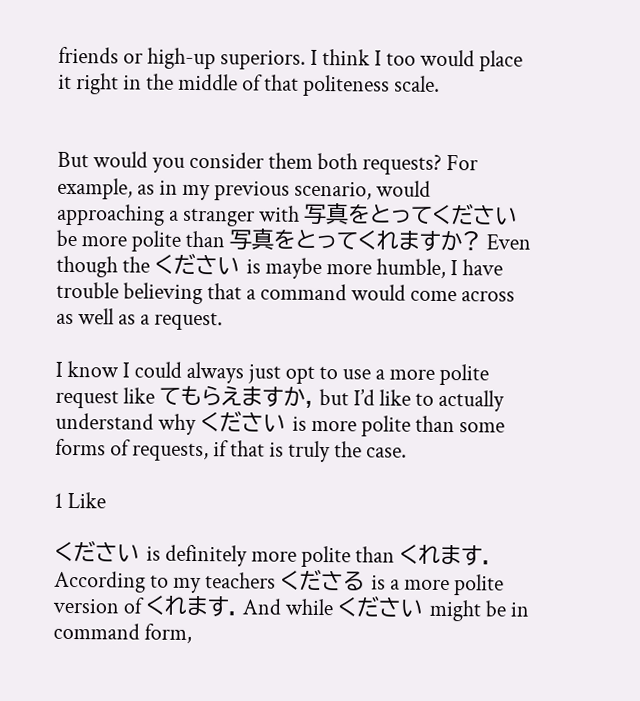friends or high-up superiors. I think I too would place it right in the middle of that politeness scale.


But would you consider them both requests? For example, as in my previous scenario, would approaching a stranger with 写真をとってください be more polite than 写真をとってくれますか? Even though the ください is maybe more humble, I have trouble believing that a command would come across as well as a request.

I know I could always just opt to use a more polite request like てもらえますか, but I’d like to actually understand why ください is more polite than some forms of requests, if that is truly the case.

1 Like

ください is definitely more polite than くれます. According to my teachers くださる is a more polite version of くれます. And while ください might be in command form,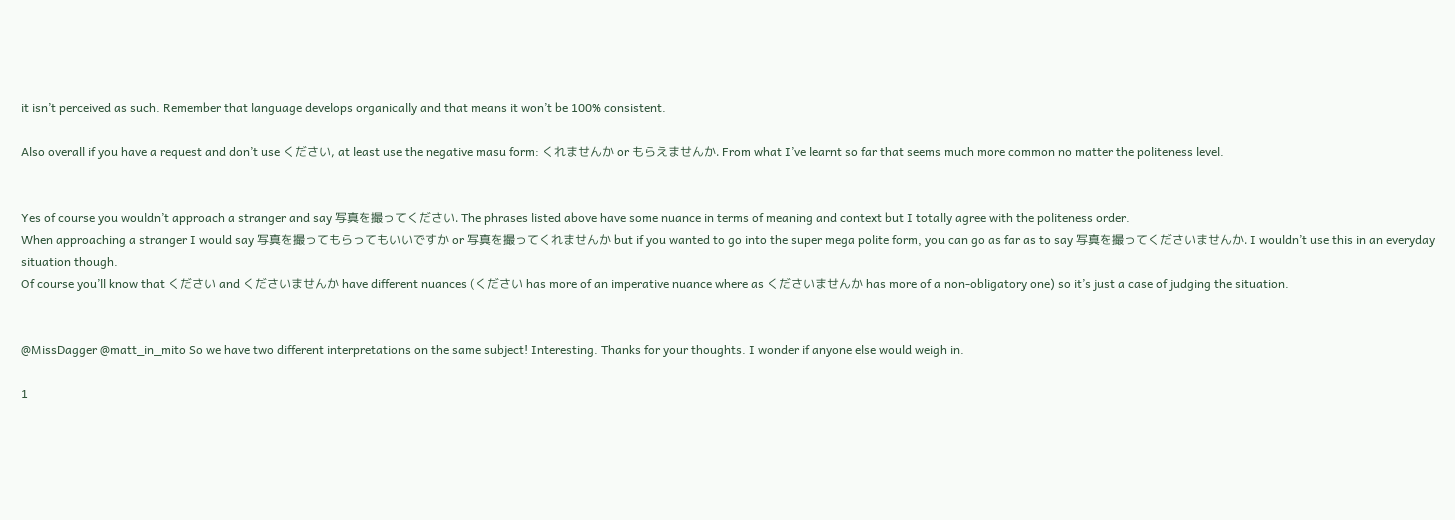it isn’t perceived as such. Remember that language develops organically and that means it won’t be 100% consistent.

Also overall if you have a request and don’t use ください, at least use the negative masu form: くれませんか or もらえませんか. From what I’ve learnt so far that seems much more common no matter the politeness level.


Yes of course you wouldn’t approach a stranger and say 写真を撮ってください. The phrases listed above have some nuance in terms of meaning and context but I totally agree with the politeness order.
When approaching a stranger I would say 写真を撮ってもらってもいいですか or 写真を撮ってくれませんか but if you wanted to go into the super mega polite form, you can go as far as to say 写真を撮ってくださいませんか. I wouldn’t use this in an everyday situation though.
Of course you’ll know that ください and くださいませんか have different nuances (ください has more of an imperative nuance where as くださいませんか has more of a non-obligatory one) so it’s just a case of judging the situation.


@MissDagger @matt_in_mito So we have two different interpretations on the same subject! Interesting. Thanks for your thoughts. I wonder if anyone else would weigh in.

1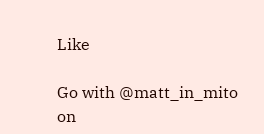Like

Go with @matt_in_mito on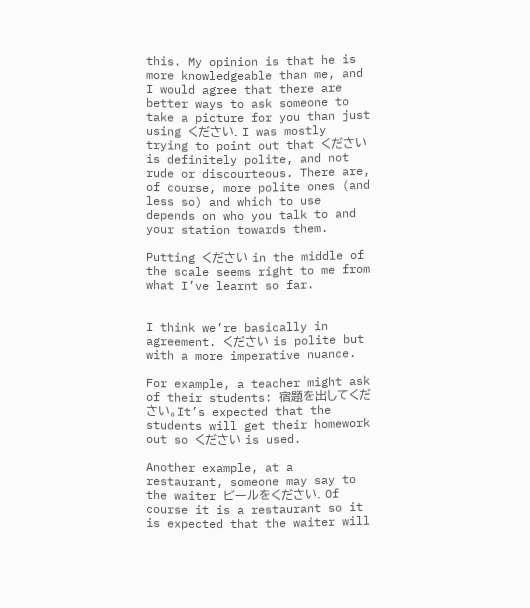this. My opinion is that he is more knowledgeable than me, and I would agree that there are better ways to ask someone to take a picture for you than just using ください. I was mostly trying to point out that ください is definitely polite, and not rude or discourteous. There are, of course, more polite ones (and less so) and which to use depends on who you talk to and your station towards them.

Putting ください in the middle of the scale seems right to me from what I’ve learnt so far.


I think we’re basically in agreement. ください is polite but with a more imperative nuance.

For example, a teacher might ask of their students: 宿題を出してください。It’s expected that the students will get their homework out so ください is used.

Another example, at a restaurant, someone may say to the waiter ビールをください. Of course it is a restaurant so it is expected that the waiter will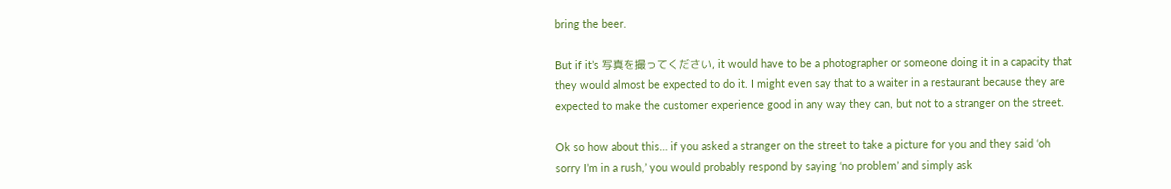bring the beer.

But if it’s 写真を撮ってください, it would have to be a photographer or someone doing it in a capacity that they would almost be expected to do it. I might even say that to a waiter in a restaurant because they are expected to make the customer experience good in any way they can, but not to a stranger on the street.

Ok so how about this… if you asked a stranger on the street to take a picture for you and they said ‘oh sorry I’m in a rush,’ you would probably respond by saying ‘no problem’ and simply ask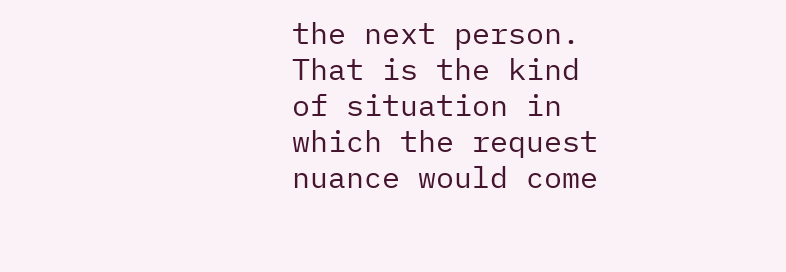the next person. That is the kind of situation in which the request nuance would come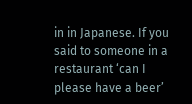in in Japanese. If you said to someone in a restaurant ‘can I please have a beer’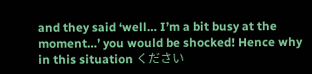and they said ‘well… I’m a bit busy at the moment…’ you would be shocked! Hence why in this situation ください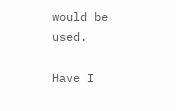would be used.

Have I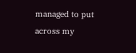managed to put across my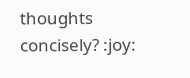thoughts concisely? :joy: